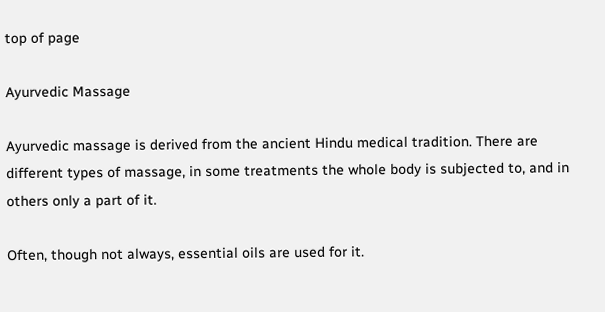top of page

Ayurvedic Massage

Ayurvedic massage is derived from the ancient Hindu medical tradition. There are different types of massage, in some treatments the whole body is subjected to, and in others only a part of it.

Often, though not always, essential oils are used for it.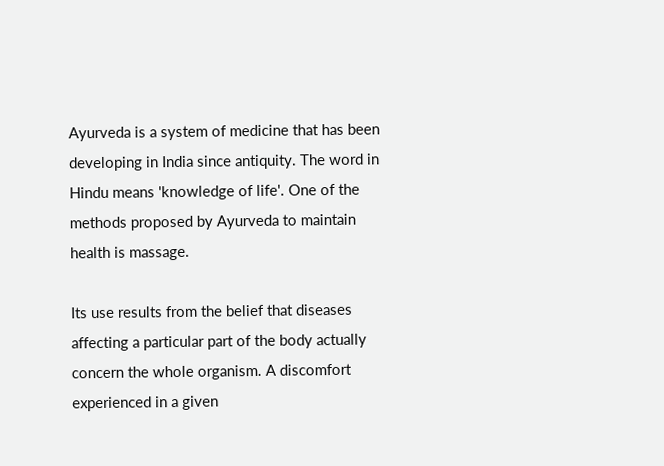Ayurveda is a system of medicine that has been developing in India since antiquity. The word in Hindu means 'knowledge of life'. One of the methods proposed by Ayurveda to maintain health is massage.

Its use results from the belief that diseases affecting a particular part of the body actually concern the whole organism. A discomfort experienced in a given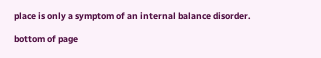place is only a symptom of an internal balance disorder.

bottom of page